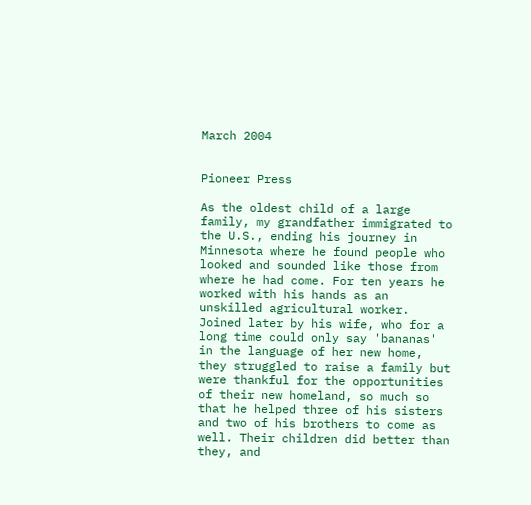March 2004


Pioneer Press

As the oldest child of a large family, my grandfather immigrated to the U.S., ending his journey in Minnesota where he found people who looked and sounded like those from where he had come. For ten years he worked with his hands as an unskilled agricultural worker. Joined later by his wife, who for a long time could only say 'bananas' in the language of her new home, they struggled to raise a family but were thankful for the opportunities of their new homeland, so much so that he helped three of his sisters and two of his brothers to come as well. Their children did better than they, and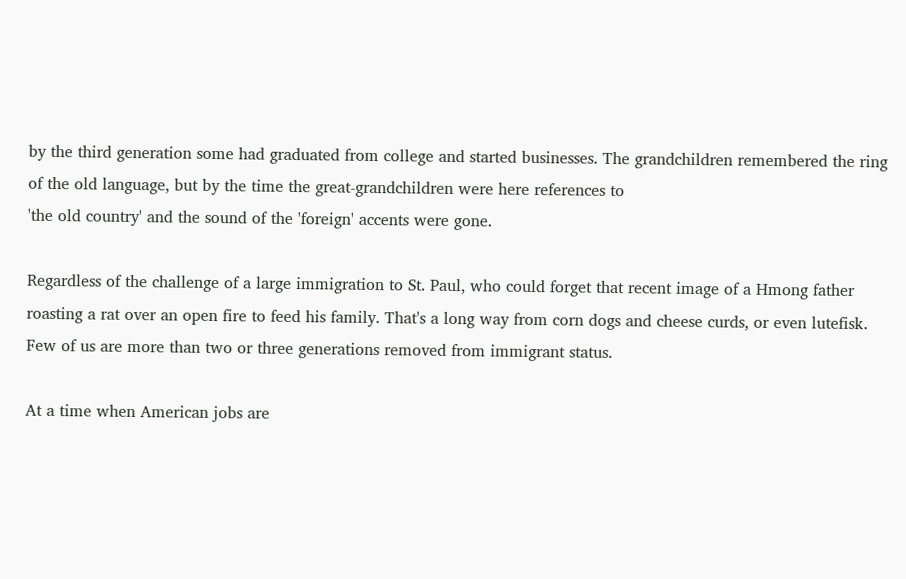by the third generation some had graduated from college and started businesses. The grandchildren remembered the ring of the old language, but by the time the great-grandchildren were here references to
'the old country' and the sound of the 'foreign' accents were gone.

Regardless of the challenge of a large immigration to St. Paul, who could forget that recent image of a Hmong father roasting a rat over an open fire to feed his family. That's a long way from corn dogs and cheese curds, or even lutefisk. Few of us are more than two or three generations removed from immigrant status.

At a time when American jobs are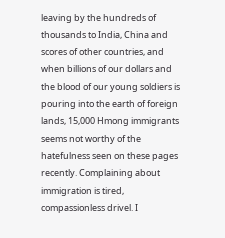leaving by the hundreds of thousands to India, China and scores of other countries, and when billions of our dollars and the blood of our young soldiers is pouring into the earth of foreign lands, 15,000 Hmong immigrants seems not worthy of the hatefulness seen on these pages recently. Complaining about immigration is tired, compassionless drivel. I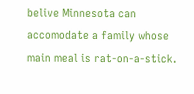belive Minnesota can accomodate a family whose main meal is rat-on-a-stick.